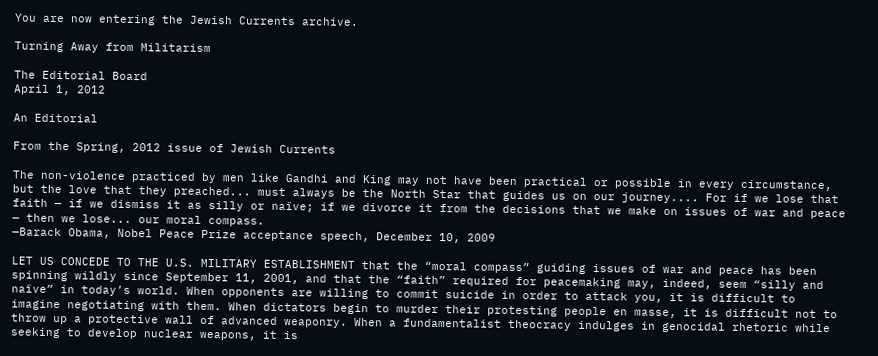You are now entering the Jewish Currents archive.

Turning Away from Militarism

The Editorial Board
April 1, 2012

An Editorial

From the Spring, 2012 issue of Jewish Currents

The non-violence practiced by men like Gandhi and King may not have been practical or possible in every circumstance, but the love that they preached... must always be the North Star that guides us on our journey.... For if we lose that faith — if we dismiss it as silly or naïve; if we divorce it from the decisions that we make on issues of war and peace — then we lose... our moral compass.
—Barack Obama, Nobel Peace Prize acceptance speech, December 10, 2009

LET US CONCEDE TO THE U.S. MILITARY ESTABLISHMENT that the “moral compass” guiding issues of war and peace has been spinning wildly since September 11, 2001, and that the “faith” required for peacemaking may, indeed, seem “silly and naïve” in today’s world. When opponents are willing to commit suicide in order to attack you, it is difficult to imagine negotiating with them. When dictators begin to murder their protesting people en masse, it is difficult not to throw up a protective wall of advanced weaponry. When a fundamentalist theocracy indulges in genocidal rhetoric while seeking to develop nuclear weapons, it is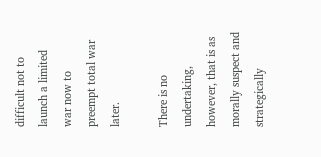difficult not to launch a limited war now to preempt total war later.

There is no undertaking, however, that is as morally suspect and strategically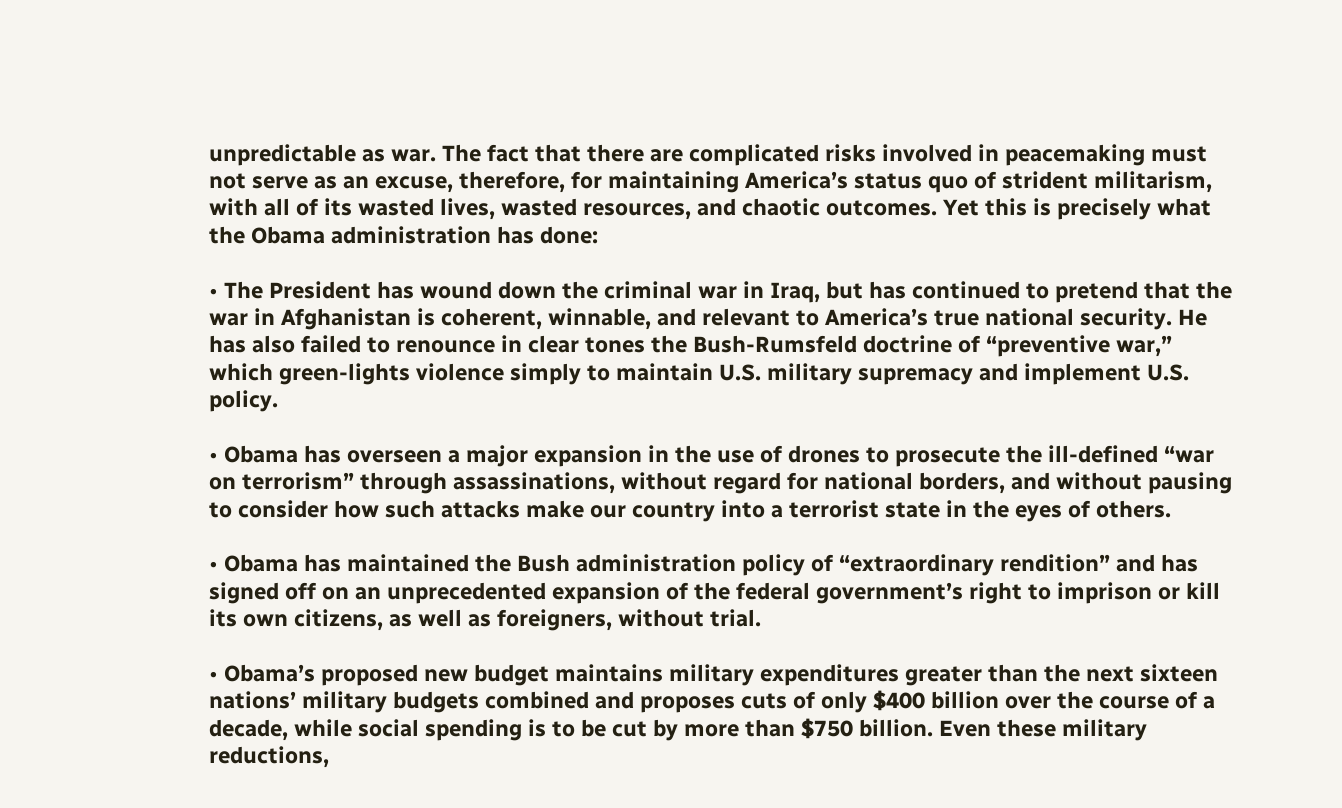unpredictable as war. The fact that there are complicated risks involved in peacemaking must not serve as an excuse, therefore, for maintaining America’s status quo of strident militarism, with all of its wasted lives, wasted resources, and chaotic outcomes. Yet this is precisely what the Obama administration has done:

• The President has wound down the criminal war in Iraq, but has continued to pretend that the war in Afghanistan is coherent, winnable, and relevant to America’s true national security. He has also failed to renounce in clear tones the Bush-Rumsfeld doctrine of “preventive war,” which green-lights violence simply to maintain U.S. military supremacy and implement U.S. policy.

• Obama has overseen a major expansion in the use of drones to prosecute the ill-defined “war on terrorism” through assassinations, without regard for national borders, and without pausing to consider how such attacks make our country into a terrorist state in the eyes of others.

• Obama has maintained the Bush administration policy of “extraordinary rendition” and has signed off on an unprecedented expansion of the federal government’s right to imprison or kill its own citizens, as well as foreigners, without trial.

• Obama’s proposed new budget maintains military expenditures greater than the next sixteen nations’ military budgets combined and proposes cuts of only $400 billion over the course of a decade, while social spending is to be cut by more than $750 billion. Even these military reductions,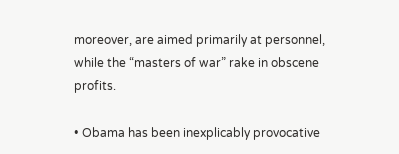moreover, are aimed primarily at personnel, while the “masters of war” rake in obscene profits.

• Obama has been inexplicably provocative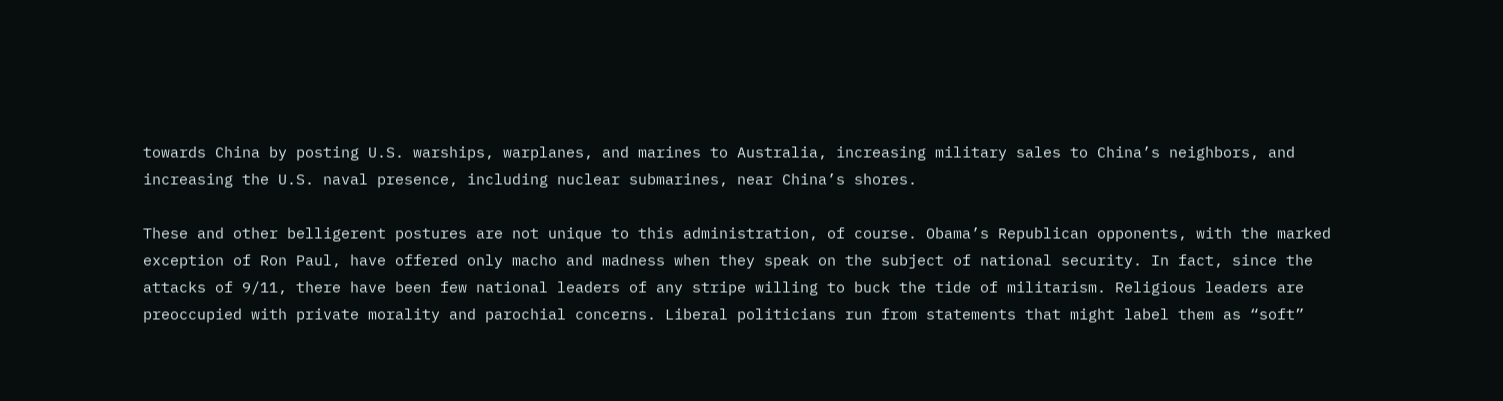towards China by posting U.S. warships, warplanes, and marines to Australia, increasing military sales to China’s neighbors, and increasing the U.S. naval presence, including nuclear submarines, near China’s shores.

These and other belligerent postures are not unique to this administration, of course. Obama’s Republican opponents, with the marked exception of Ron Paul, have offered only macho and madness when they speak on the subject of national security. In fact, since the attacks of 9/11, there have been few national leaders of any stripe willing to buck the tide of militarism. Religious leaders are preoccupied with private morality and parochial concerns. Liberal politicians run from statements that might label them as “soft”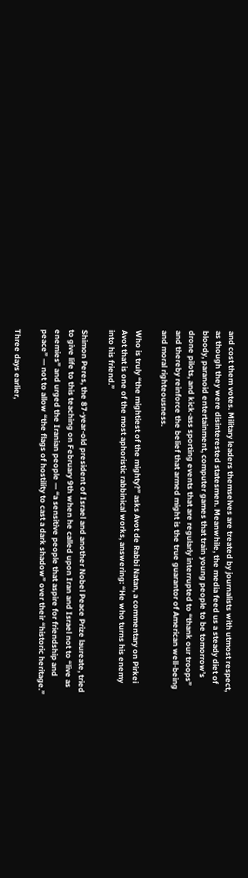and cost them votes. Military leaders themselves are treated by journalists with utmost respect, as though they were disinterested statesmen. Meanwhile, the media feed us a steady diet of bloody, paranoid entertainment, computer games that train young people to be tomorrow’s drone pilots, and kick-ass sporting events that are regularly interrupted to “thank our troops” and thereby reinforce the belief that armed might is the true guarantor of American well-being and moral righteousness.

Who is truly “the mightiest of the mighty?” asks Avot de Rabbi Natan, a commentary on Pirkei Avot that is one of the most aphoristic rabbinical works, answering: “He who turns his enemy into his friend.”

Shimon Peres, the 87-year-old president of Israel and another Nobel Peace Prize laureate, tried to give life to this teaching on February 9th when he called upon Iran and Israel not to “live as enemies” and urged the Iranian people — “a sensitive people that aspire for friendship and peace” — not to allow “the flags of hostility to cast a dark shadow” over their “historic heritage.”

Three days earlier,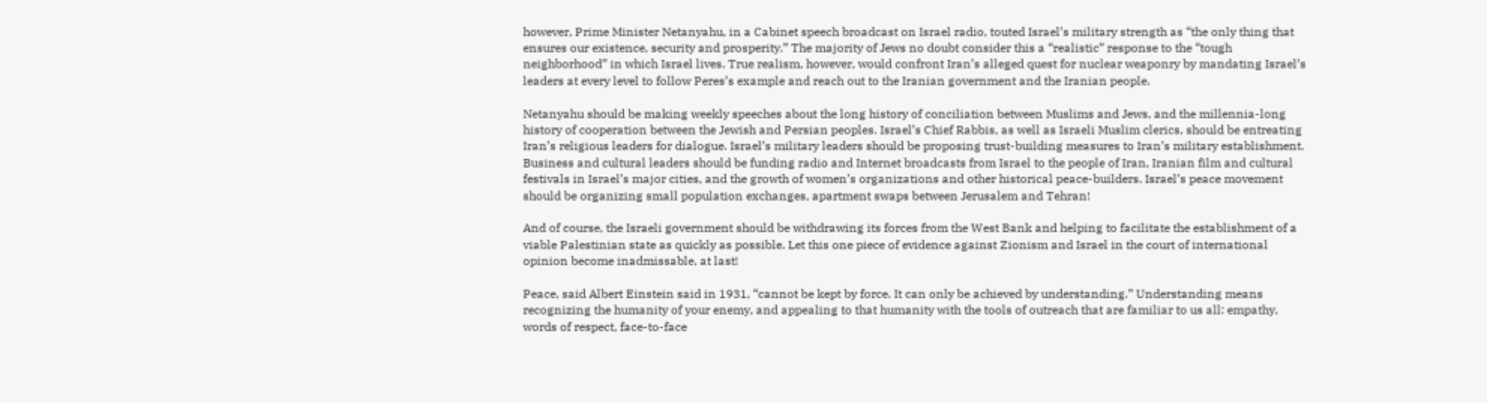however, Prime Minister Netanyahu, in a Cabinet speech broadcast on Israel radio, touted Israel’s military strength as “the only thing that ensures our existence, security and prosperity.” The majority of Jews no doubt consider this a “realistic” response to the “tough neighborhood” in which Israel lives. True realism, however, would confront Iran’s alleged quest for nuclear weaponry by mandating Israel’s leaders at every level to follow Peres’s example and reach out to the Iranian government and the Iranian people.

Netanyahu should be making weekly speeches about the long history of conciliation between Muslims and Jews, and the millennia-long history of cooperation between the Jewish and Persian peoples. Israel’s Chief Rabbis, as well as Israeli Muslim clerics, should be entreating Iran’s religious leaders for dialogue. Israel’s military leaders should be proposing trust-building measures to Iran’s military establishment. Business and cultural leaders should be funding radio and Internet broadcasts from Israel to the people of Iran, Iranian film and cultural festivals in Israel’s major cities, and the growth of women’s organizations and other historical peace-builders. Israel’s peace movement should be organizing small population exchanges, apartment swaps between Jerusalem and Tehran!

And of course, the Israeli government should be withdrawing its forces from the West Bank and helping to facilitate the establishment of a viable Palestinian state as quickly as possible. Let this one piece of evidence against Zionism and Israel in the court of international opinion become inadmissable, at last!

Peace, said Albert Einstein said in 1931, “cannot be kept by force. It can only be achieved by understanding.” Understanding means recognizing the humanity of your enemy, and appealing to that humanity with the tools of outreach that are familiar to us all: empathy, words of respect, face-to-face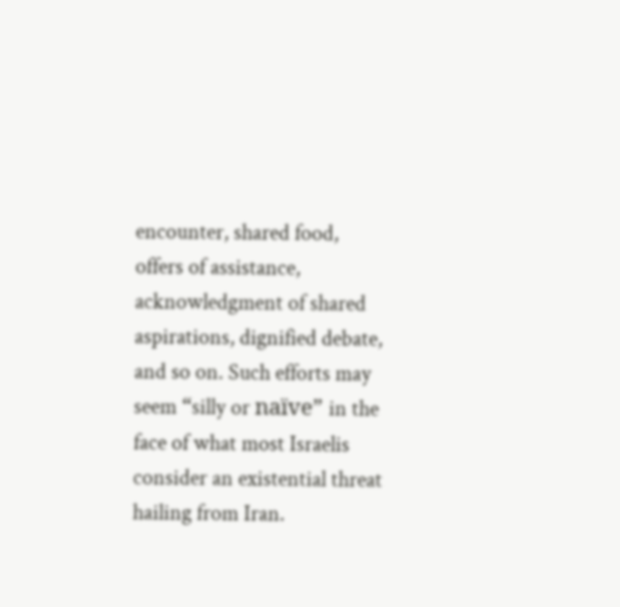encounter, shared food, offers of assistance, acknowledgment of shared aspirations, dignified debate, and so on. Such efforts may seem “silly or naïve” in the face of what most Israelis consider an existential threat hailing from Iran.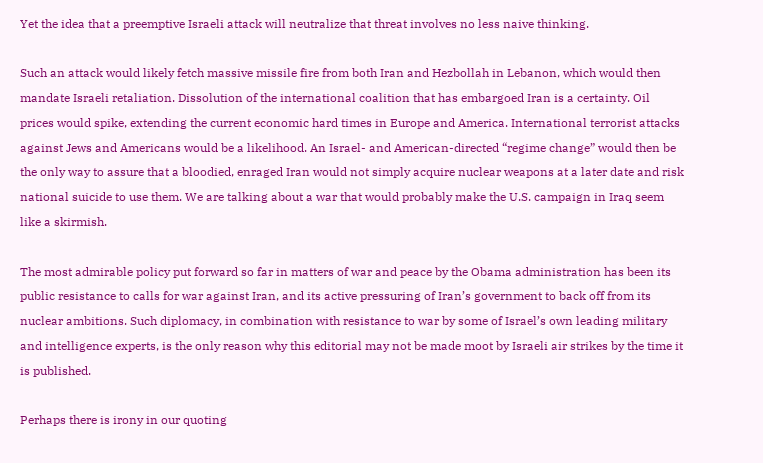Yet the idea that a preemptive Israeli attack will neutralize that threat involves no less naive thinking.

Such an attack would likely fetch massive missile fire from both Iran and Hezbollah in Lebanon, which would then mandate Israeli retaliation. Dissolution of the international coalition that has embargoed Iran is a certainty. Oil prices would spike, extending the current economic hard times in Europe and America. International terrorist attacks against Jews and Americans would be a likelihood. An Israel- and American-directed “regime change” would then be the only way to assure that a bloodied, enraged Iran would not simply acquire nuclear weapons at a later date and risk national suicide to use them. We are talking about a war that would probably make the U.S. campaign in Iraq seem like a skirmish.

The most admirable policy put forward so far in matters of war and peace by the Obama administration has been its public resistance to calls for war against Iran, and its active pressuring of Iran’s government to back off from its nuclear ambitions. Such diplomacy, in combination with resistance to war by some of Israel’s own leading military and intelligence experts, is the only reason why this editorial may not be made moot by Israeli air strikes by the time it is published.

Perhaps there is irony in our quoting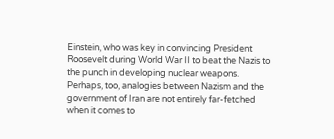Einstein, who was key in convincing President Roosevelt during World War II to beat the Nazis to the punch in developing nuclear weapons. Perhaps, too, analogies between Nazism and the government of Iran are not entirely far-fetched when it comes to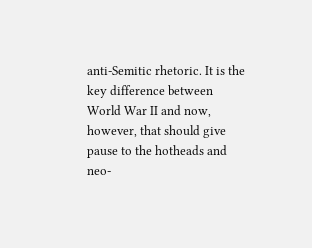anti-Semitic rhetoric. It is the key difference between World War II and now, however, that should give pause to the hotheads and neo-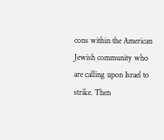cons within the American Jewish community who are calling upon Israel to strike. Then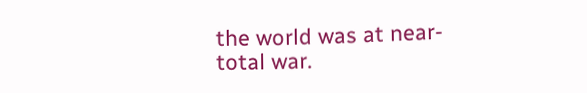the world was at near-total war.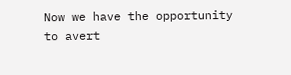Now we have the opportunity to avert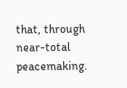that, through near-total peacemaking.